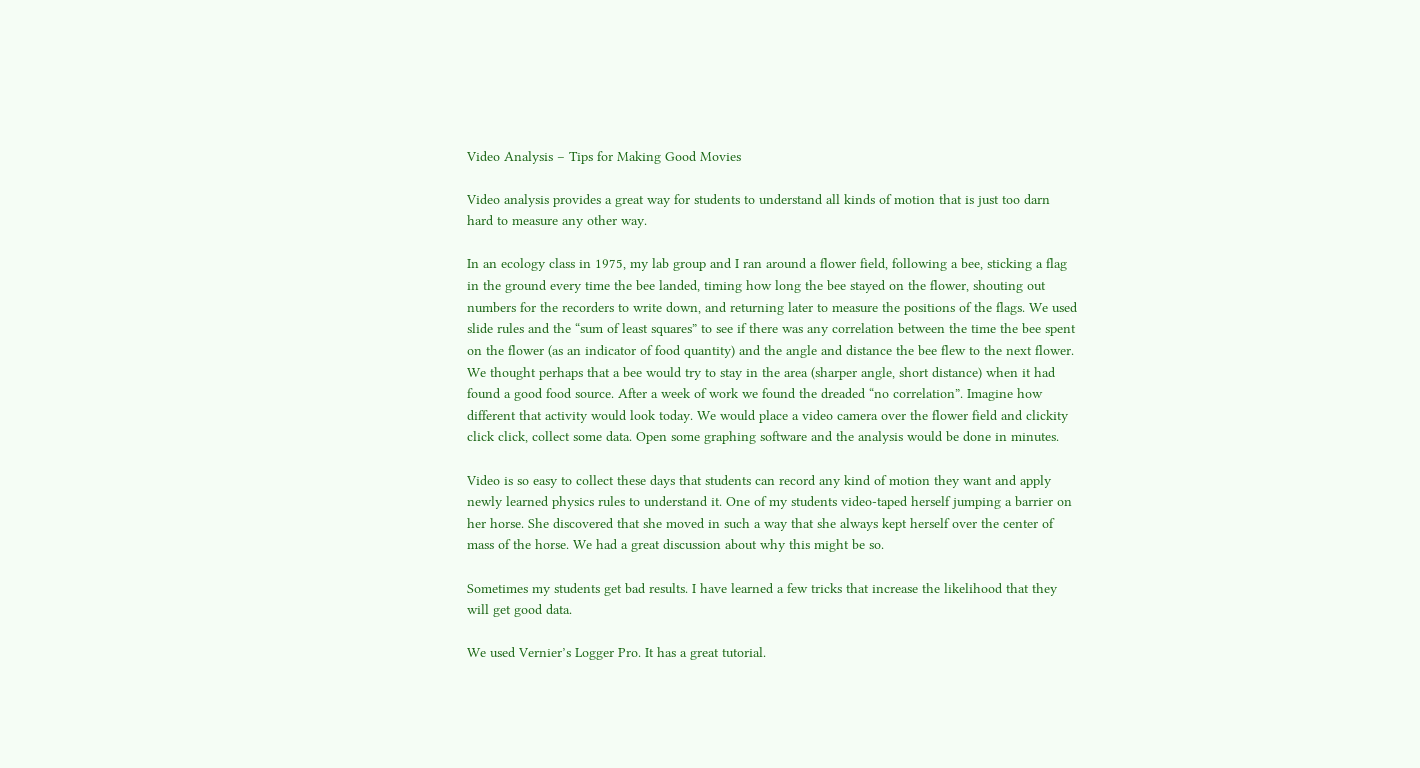Video Analysis – Tips for Making Good Movies

Video analysis provides a great way for students to understand all kinds of motion that is just too darn hard to measure any other way.

In an ecology class in 1975, my lab group and I ran around a flower field, following a bee, sticking a flag in the ground every time the bee landed, timing how long the bee stayed on the flower, shouting out numbers for the recorders to write down, and returning later to measure the positions of the flags. We used slide rules and the “sum of least squares” to see if there was any correlation between the time the bee spent on the flower (as an indicator of food quantity) and the angle and distance the bee flew to the next flower. We thought perhaps that a bee would try to stay in the area (sharper angle, short distance) when it had found a good food source. After a week of work we found the dreaded “no correlation”. Imagine how different that activity would look today. We would place a video camera over the flower field and clickity click click, collect some data. Open some graphing software and the analysis would be done in minutes.

Video is so easy to collect these days that students can record any kind of motion they want and apply newly learned physics rules to understand it. One of my students video-taped herself jumping a barrier on her horse. She discovered that she moved in such a way that she always kept herself over the center of mass of the horse. We had a great discussion about why this might be so.

Sometimes my students get bad results. I have learned a few tricks that increase the likelihood that they will get good data.

We used Vernier’s Logger Pro. It has a great tutorial.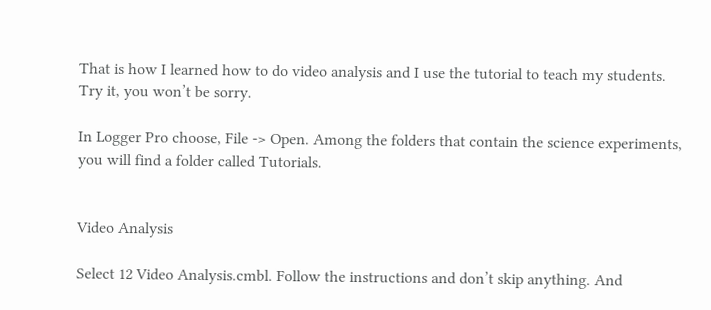That is how I learned how to do video analysis and I use the tutorial to teach my students. Try it, you won’t be sorry.

In Logger Pro choose, File -> Open. Among the folders that contain the science experiments, you will find a folder called Tutorials.


Video Analysis

Select 12 Video Analysis.cmbl. Follow the instructions and don’t skip anything. And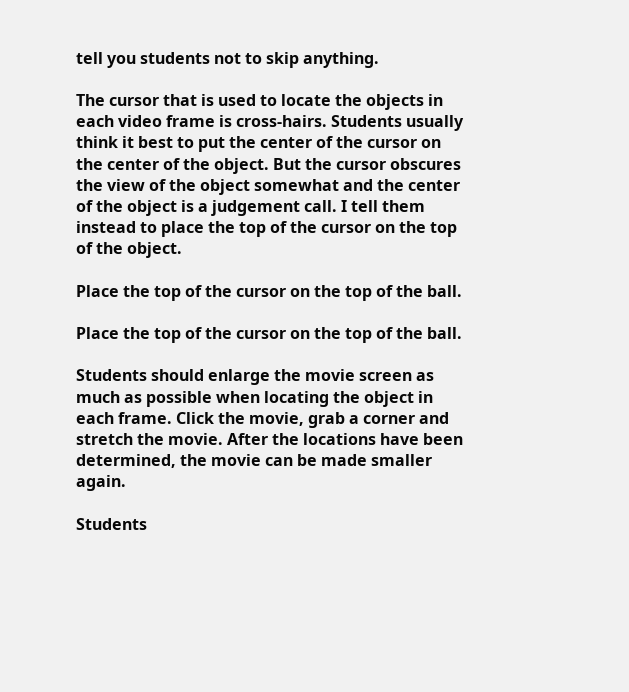tell you students not to skip anything.

The cursor that is used to locate the objects in each video frame is cross-hairs. Students usually think it best to put the center of the cursor on the center of the object. But the cursor obscures the view of the object somewhat and the center of the object is a judgement call. I tell them instead to place the top of the cursor on the top of the object.

Place the top of the cursor on the top of the ball.

Place the top of the cursor on the top of the ball.

Students should enlarge the movie screen as much as possible when locating the object in each frame. Click the movie, grab a corner and stretch the movie. After the locations have been determined, the movie can be made smaller again.

Students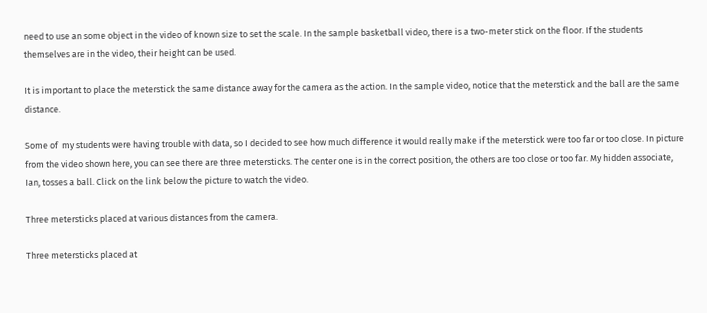need to use an some object in the video of known size to set the scale. In the sample basketball video, there is a two-meter stick on the floor. If the students themselves are in the video, their height can be used.

It is important to place the meterstick the same distance away for the camera as the action. In the sample video, notice that the meterstick and the ball are the same distance.

Some of  my students were having trouble with data, so I decided to see how much difference it would really make if the meterstick were too far or too close. In picture from the video shown here, you can see there are three metersticks. The center one is in the correct position, the others are too close or too far. My hidden associate, Ian, tosses a ball. Click on the link below the picture to watch the video.

Three metersticks placed at various distances from the camera.

Three metersticks placed at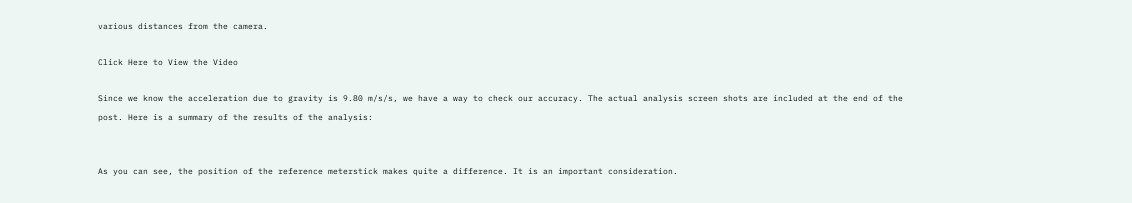various distances from the camera.

Click Here to View the Video

Since we know the acceleration due to gravity is 9.80 m/s/s, we have a way to check our accuracy. The actual analysis screen shots are included at the end of the post. Here is a summary of the results of the analysis:


As you can see, the position of the reference meterstick makes quite a difference. It is an important consideration.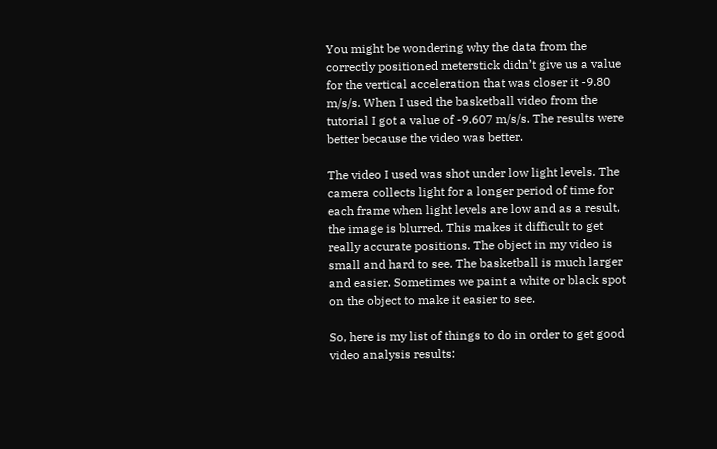You might be wondering why the data from the correctly positioned meterstick didn’t give us a value for the vertical acceleration that was closer it -9.80 m/s/s. When I used the basketball video from the tutorial I got a value of -9.607 m/s/s. The results were better because the video was better.

The video I used was shot under low light levels. The camera collects light for a longer period of time for each frame when light levels are low and as a result, the image is blurred. This makes it difficult to get really accurate positions. The object in my video is small and hard to see. The basketball is much larger and easier. Sometimes we paint a white or black spot on the object to make it easier to see.

So, here is my list of things to do in order to get good video analysis results: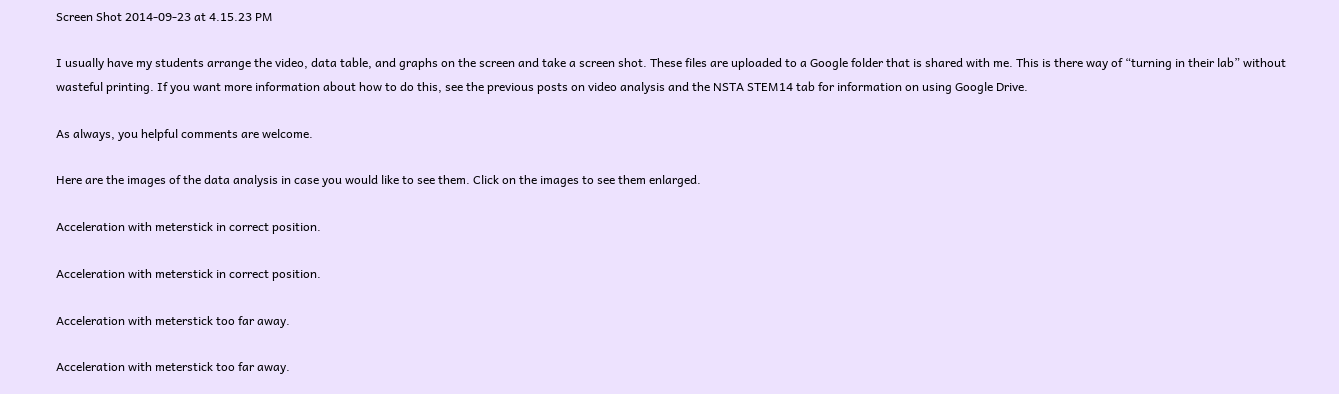Screen Shot 2014-09-23 at 4.15.23 PM

I usually have my students arrange the video, data table, and graphs on the screen and take a screen shot. These files are uploaded to a Google folder that is shared with me. This is there way of “turning in their lab” without wasteful printing. If you want more information about how to do this, see the previous posts on video analysis and the NSTA STEM14 tab for information on using Google Drive.

As always, you helpful comments are welcome.

Here are the images of the data analysis in case you would like to see them. Click on the images to see them enlarged.

Acceleration with meterstick in correct position.

Acceleration with meterstick in correct position.

Acceleration with meterstick too far away.

Acceleration with meterstick too far away.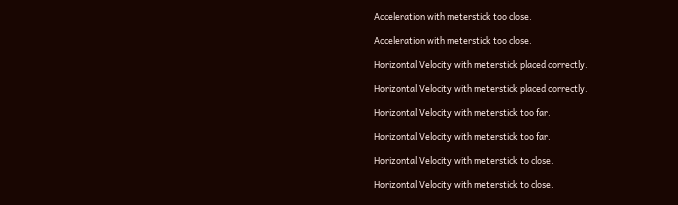Acceleration with meterstick too close.

Acceleration with meterstick too close.

Horizontal Velocity with meterstick placed correctly.

Horizontal Velocity with meterstick placed correctly.

Horizontal Velocity with meterstick too far.

Horizontal Velocity with meterstick too far.

Horizontal Velocity with meterstick to close.

Horizontal Velocity with meterstick to close.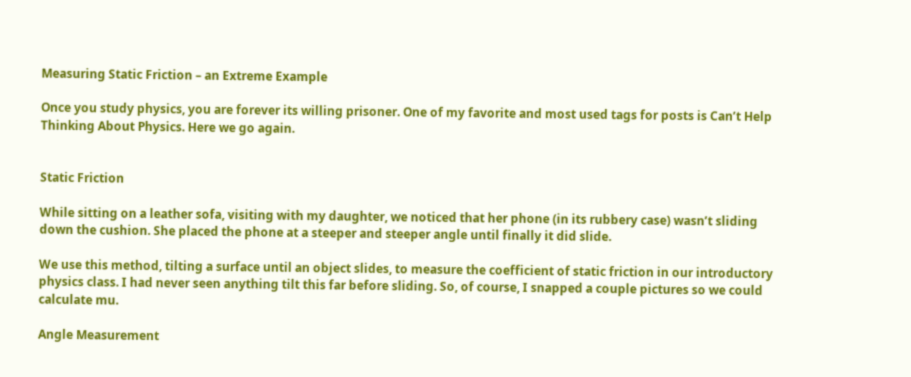Measuring Static Friction – an Extreme Example

Once you study physics, you are forever its willing prisoner. One of my favorite and most used tags for posts is Can’t Help Thinking About Physics. Here we go again.


Static Friction

While sitting on a leather sofa, visiting with my daughter, we noticed that her phone (in its rubbery case) wasn’t sliding down the cushion. She placed the phone at a steeper and steeper angle until finally it did slide.

We use this method, tilting a surface until an object slides, to measure the coefficient of static friction in our introductory physics class. I had never seen anything tilt this far before sliding. So, of course, I snapped a couple pictures so we could calculate mu.

Angle Measurement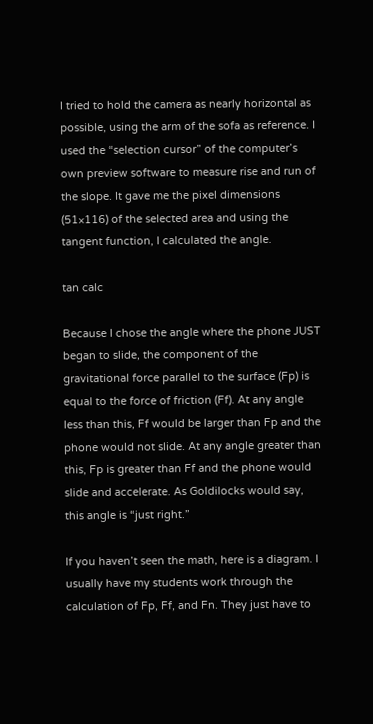I tried to hold the camera as nearly horizontal as possible, using the arm of the sofa as reference. I used the “selection cursor” of the computer’s own preview software to measure rise and run of the slope. It gave me the pixel dimensions (51×116) of the selected area and using the tangent function, I calculated the angle.

tan calc

Because I chose the angle where the phone JUST began to slide, the component of the gravitational force parallel to the surface (Fp) is equal to the force of friction (Ff). At any angle less than this, Ff would be larger than Fp and the phone would not slide. At any angle greater than this, Fp is greater than Ff and the phone would slide and accelerate. As Goldilocks would say, this angle is “just right.”

If you haven’t seen the math, here is a diagram. I usually have my students work through the calculation of Fp, Ff, and Fn. They just have to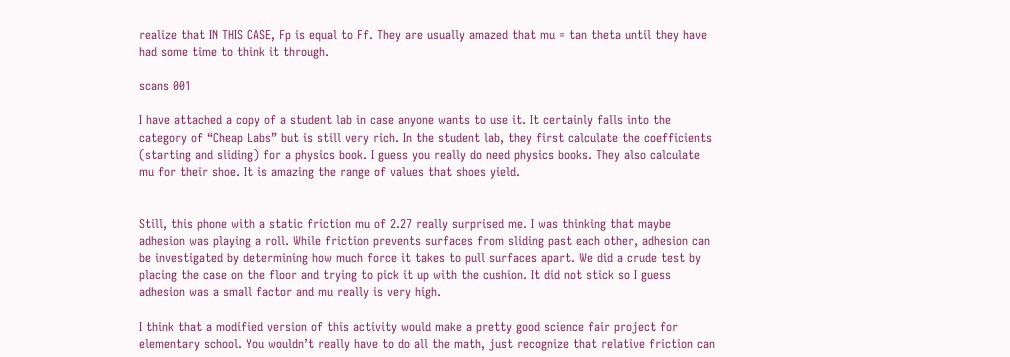realize that IN THIS CASE, Fp is equal to Ff. They are usually amazed that mu = tan theta until they have had some time to think it through.

scans 001

I have attached a copy of a student lab in case anyone wants to use it. It certainly falls into the category of “Cheap Labs” but is still very rich. In the student lab, they first calculate the coefficients (starting and sliding) for a physics book. I guess you really do need physics books. They also calculate mu for their shoe. It is amazing the range of values that shoes yield.


Still, this phone with a static friction mu of 2.27 really surprised me. I was thinking that maybe adhesion was playing a roll. While friction prevents surfaces from sliding past each other, adhesion can be investigated by determining how much force it takes to pull surfaces apart. We did a crude test by placing the case on the floor and trying to pick it up with the cushion. It did not stick so I guess adhesion was a small factor and mu really is very high.

I think that a modified version of this activity would make a pretty good science fair project for elementary school. You wouldn’t really have to do all the math, just recognize that relative friction can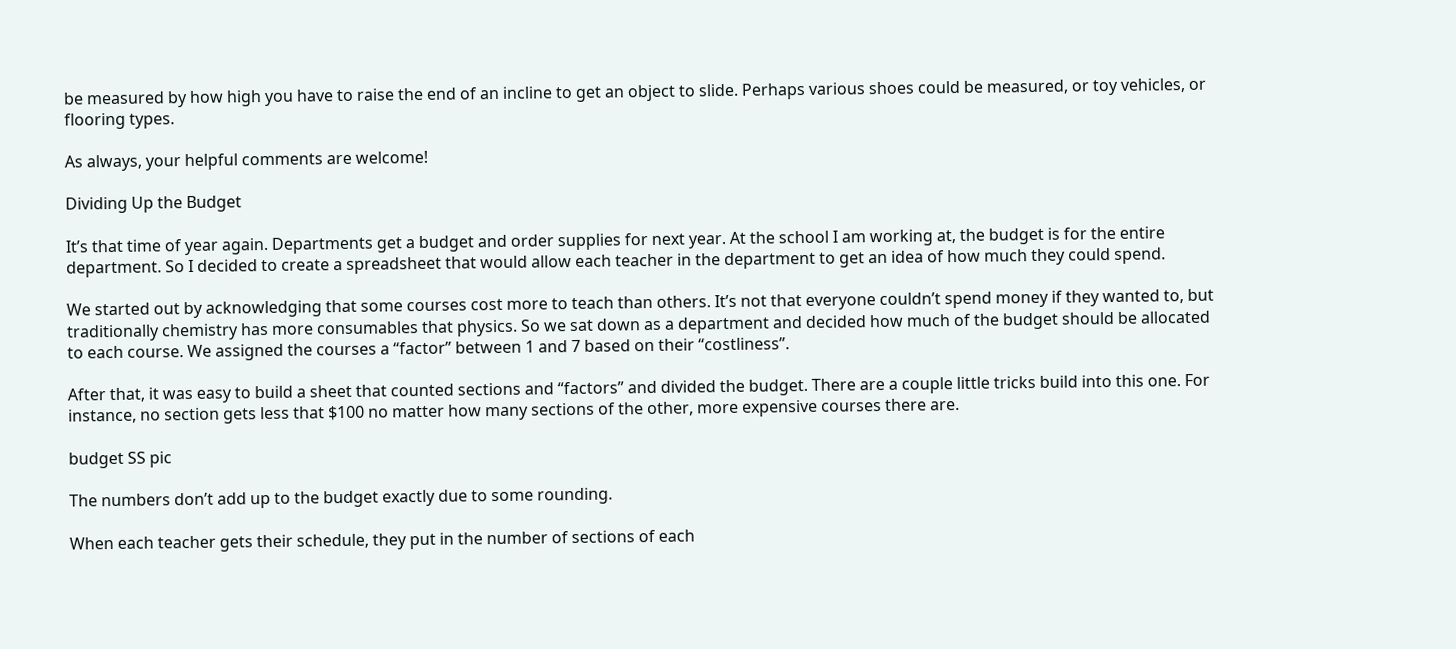be measured by how high you have to raise the end of an incline to get an object to slide. Perhaps various shoes could be measured, or toy vehicles, or flooring types.

As always, your helpful comments are welcome!

Dividing Up the Budget

It’s that time of year again. Departments get a budget and order supplies for next year. At the school I am working at, the budget is for the entire department. So I decided to create a spreadsheet that would allow each teacher in the department to get an idea of how much they could spend.

We started out by acknowledging that some courses cost more to teach than others. It’s not that everyone couldn’t spend money if they wanted to, but traditionally chemistry has more consumables that physics. So we sat down as a department and decided how much of the budget should be allocated to each course. We assigned the courses a “factor” between 1 and 7 based on their “costliness”.

After that, it was easy to build a sheet that counted sections and “factors” and divided the budget. There are a couple little tricks build into this one. For instance, no section gets less that $100 no matter how many sections of the other, more expensive courses there are.

budget SS pic

The numbers don’t add up to the budget exactly due to some rounding.

When each teacher gets their schedule, they put in the number of sections of each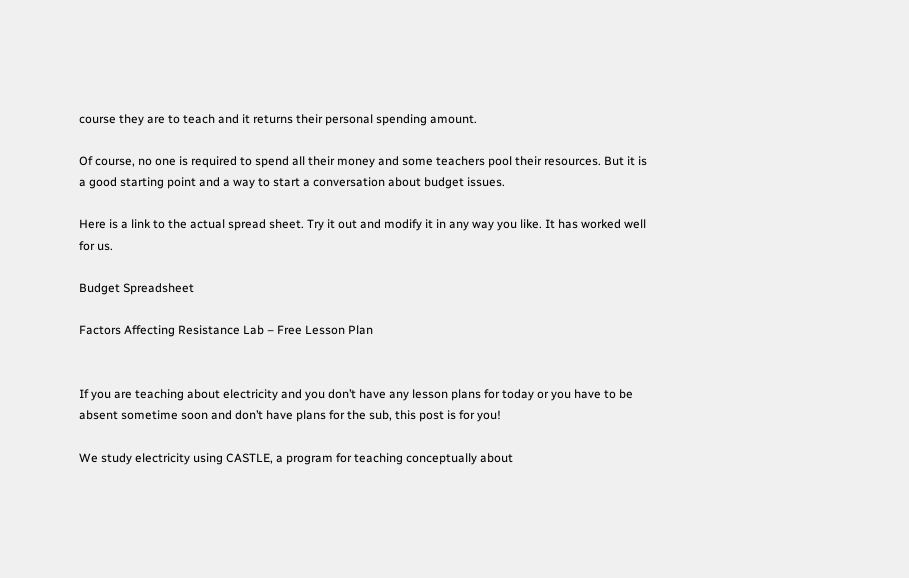course they are to teach and it returns their personal spending amount.

Of course, no one is required to spend all their money and some teachers pool their resources. But it is a good starting point and a way to start a conversation about budget issues.

Here is a link to the actual spread sheet. Try it out and modify it in any way you like. It has worked well for us.

Budget Spreadsheet

Factors Affecting Resistance Lab – Free Lesson Plan


If you are teaching about electricity and you don’t have any lesson plans for today or you have to be absent sometime soon and don’t have plans for the sub, this post is for you!

We study electricity using CASTLE, a program for teaching conceptually about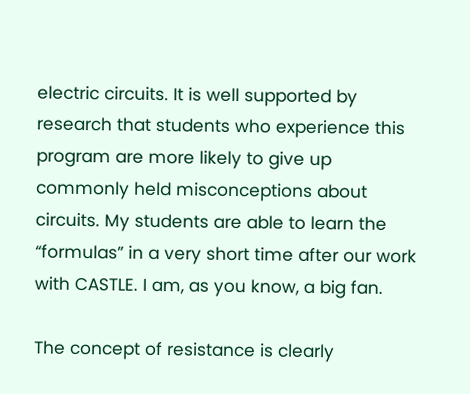electric circuits. It is well supported by research that students who experience this program are more likely to give up commonly held misconceptions about circuits. My students are able to learn the “formulas” in a very short time after our work with CASTLE. I am, as you know, a big fan.

The concept of resistance is clearly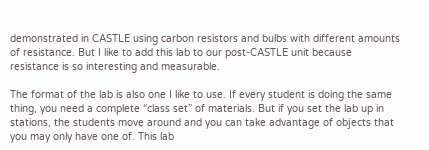demonstrated in CASTLE using carbon resistors and bulbs with different amounts of resistance. But I like to add this lab to our post-CASTLE unit because resistance is so interesting and measurable.

The format of the lab is also one I like to use. If every student is doing the same thing, you need a complete “class set” of materials. But if you set the lab up in stations, the students move around and you can take advantage of objects that you may only have one of. This lab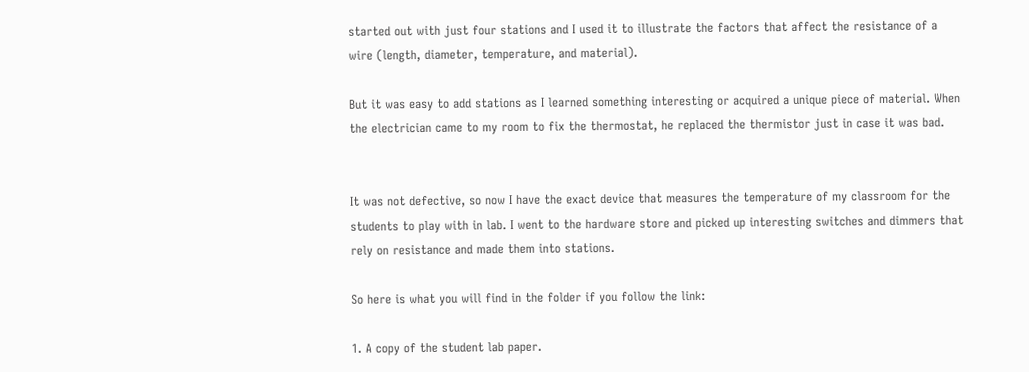started out with just four stations and I used it to illustrate the factors that affect the resistance of a wire (length, diameter, temperature, and material).

But it was easy to add stations as I learned something interesting or acquired a unique piece of material. When the electrician came to my room to fix the thermostat, he replaced the thermistor just in case it was bad.


It was not defective, so now I have the exact device that measures the temperature of my classroom for the students to play with in lab. I went to the hardware store and picked up interesting switches and dimmers that rely on resistance and made them into stations.

So here is what you will find in the folder if you follow the link:

1. A copy of the student lab paper.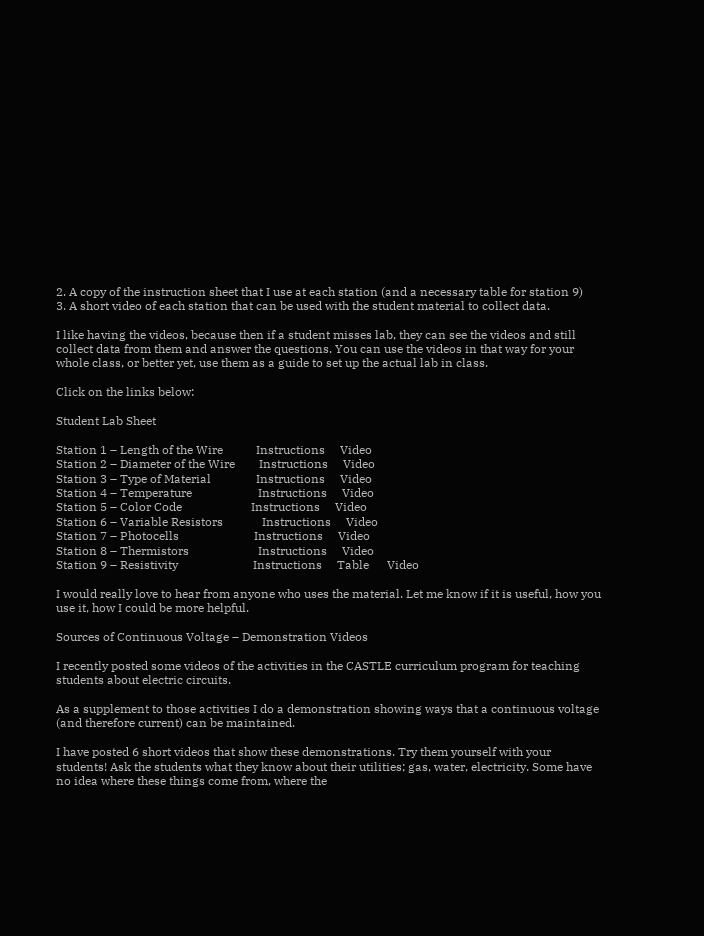2. A copy of the instruction sheet that I use at each station (and a necessary table for station 9)
3. A short video of each station that can be used with the student material to collect data.

I like having the videos, because then if a student misses lab, they can see the videos and still collect data from them and answer the questions. You can use the videos in that way for your whole class, or better yet, use them as a guide to set up the actual lab in class.

Click on the links below:

Student Lab Sheet

Station 1 – Length of the Wire           Instructions     Video
Station 2 – Diameter of the Wire        Instructions     Video
Station 3 – Type of Material               Instructions     Video
Station 4 – Temperature                      Instructions     Video
Station 5 – Color Code                       Instructions     Video
Station 6 – Variable Resistors             Instructions     Video
Station 7 – Photocells                         Instructions     Video
Station 8 – Thermistors                       Instructions     Video
Station 9 – Resistivity                         Instructions     Table      Video

I would really love to hear from anyone who uses the material. Let me know if it is useful, how you use it, how I could be more helpful.

Sources of Continuous Voltage – Demonstration Videos

I recently posted some videos of the activities in the CASTLE curriculum program for teaching students about electric circuits.

As a supplement to those activities I do a demonstration showing ways that a continuous voltage (and therefore current) can be maintained.

I have posted 6 short videos that show these demonstrations. Try them yourself with your students! Ask the students what they know about their utilities; gas, water, electricity. Some have no idea where these things come from, where the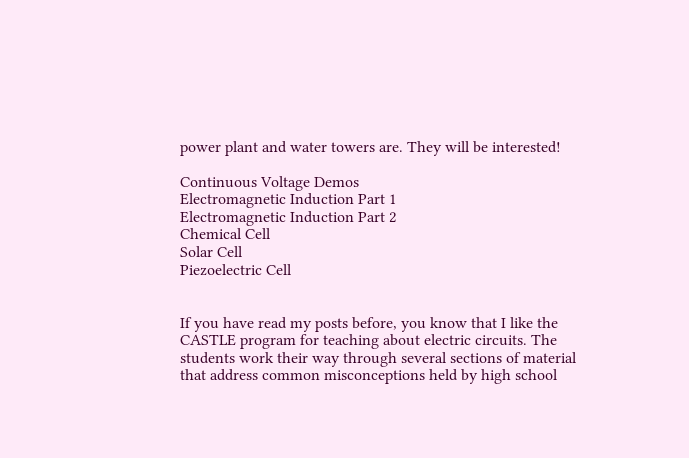power plant and water towers are. They will be interested!

Continuous Voltage Demos
Electromagnetic Induction Part 1
Electromagnetic Induction Part 2
Chemical Cell
Solar Cell
Piezoelectric Cell


If you have read my posts before, you know that I like the CASTLE program for teaching about electric circuits. The students work their way through several sections of material that address common misconceptions held by high school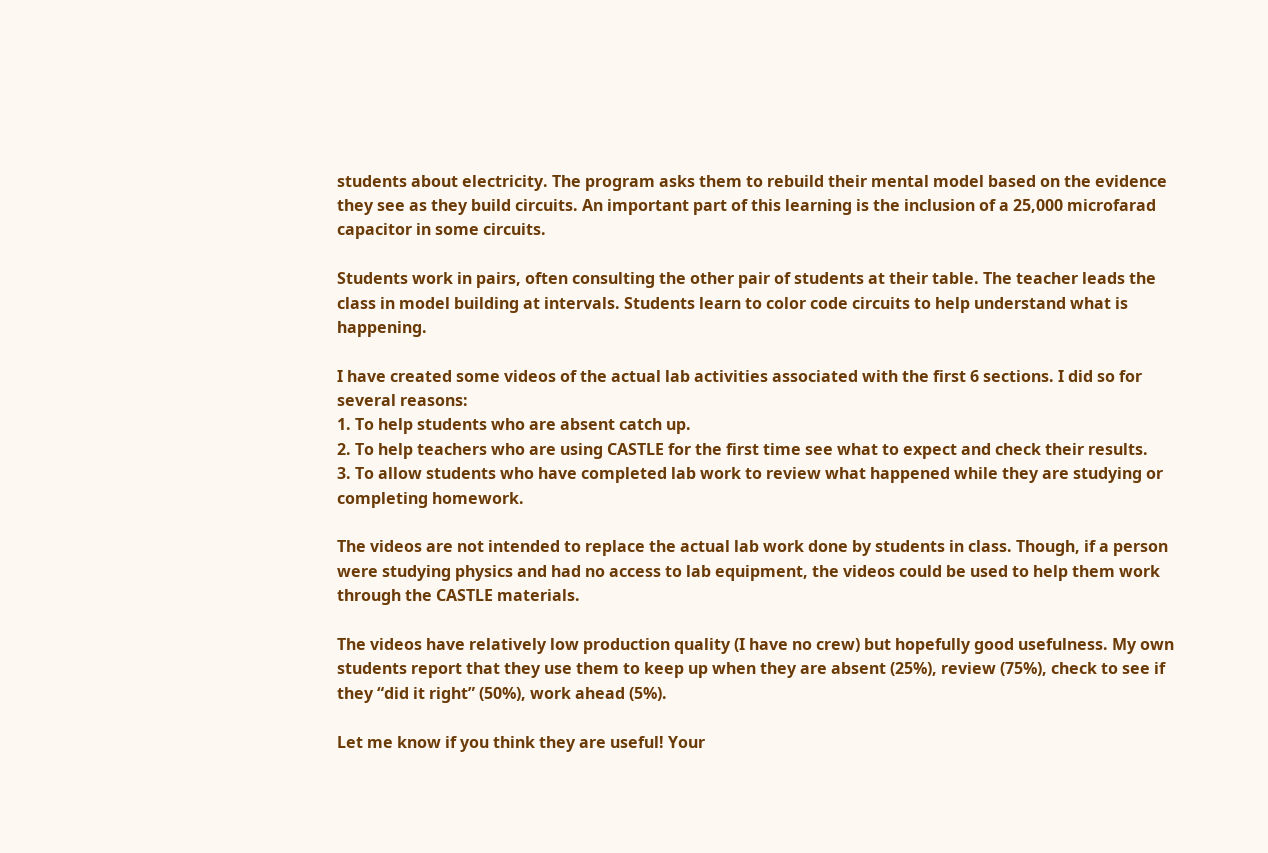students about electricity. The program asks them to rebuild their mental model based on the evidence they see as they build circuits. An important part of this learning is the inclusion of a 25,000 microfarad capacitor in some circuits.

Students work in pairs, often consulting the other pair of students at their table. The teacher leads the class in model building at intervals. Students learn to color code circuits to help understand what is happening.

I have created some videos of the actual lab activities associated with the first 6 sections. I did so for several reasons:
1. To help students who are absent catch up.
2. To help teachers who are using CASTLE for the first time see what to expect and check their results.
3. To allow students who have completed lab work to review what happened while they are studying or completing homework.

The videos are not intended to replace the actual lab work done by students in class. Though, if a person were studying physics and had no access to lab equipment, the videos could be used to help them work through the CASTLE materials.

The videos have relatively low production quality (I have no crew) but hopefully good usefulness. My own students report that they use them to keep up when they are absent (25%), review (75%), check to see if they “did it right” (50%), work ahead (5%).

Let me know if you think they are useful! Your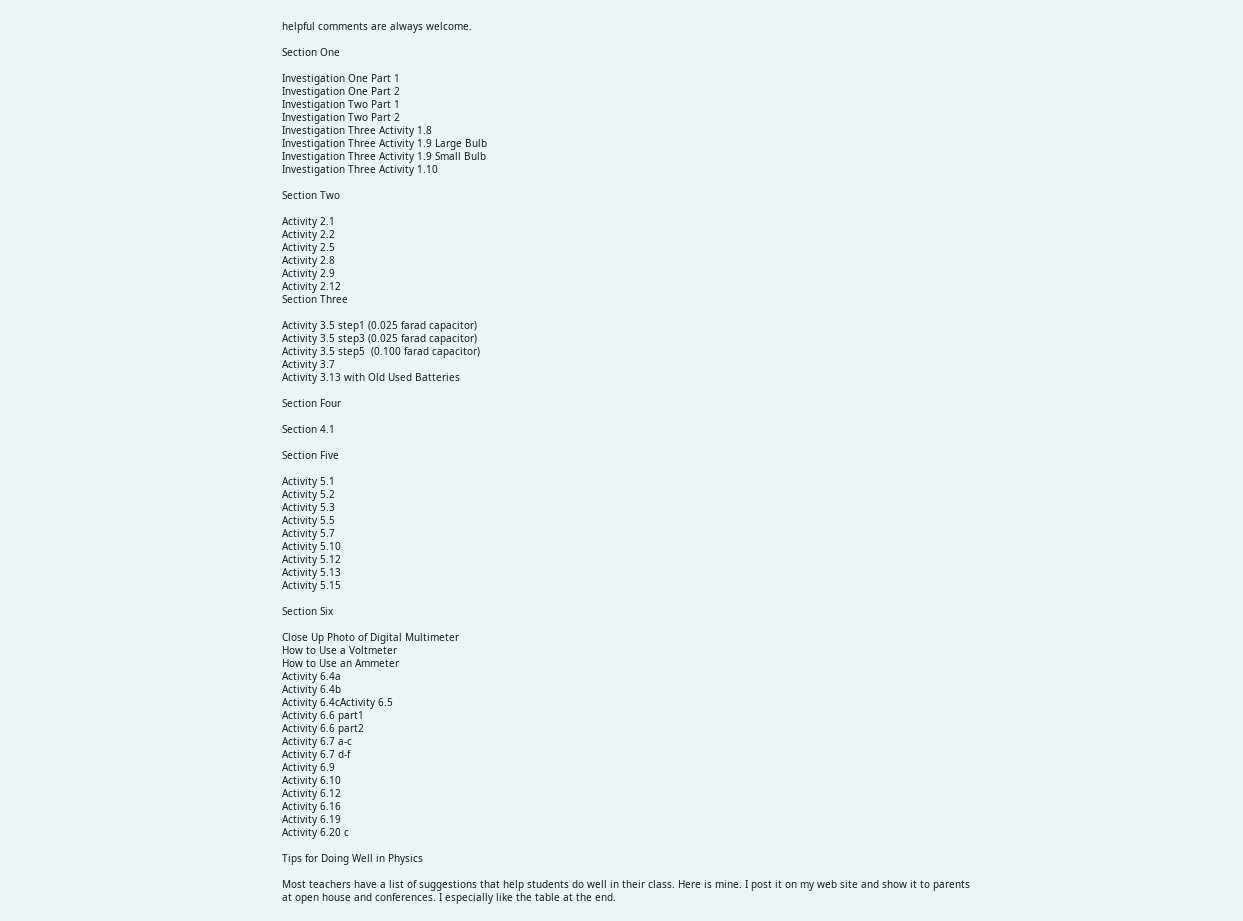helpful comments are always welcome.

Section One

Investigation One Part 1
Investigation One Part 2
Investigation Two Part 1
Investigation Two Part 2
Investigation Three Activity 1.8
Investigation Three Activity 1.9 Large Bulb
Investigation Three Activity 1.9 Small Bulb
Investigation Three Activity 1.10

Section Two

Activity 2.1
Activity 2.2
Activity 2.5
Activity 2.8
Activity 2.9
Activity 2.12
Section Three

Activity 3.5 step1 (0.025 farad capacitor)
Activity 3.5 step3 (0.025 farad capacitor)
Activity 3.5 step5  (0.100 farad capacitor)
Activity 3.7
Activity 3.13 with Old Used Batteries

Section Four

Section 4.1

Section Five

Activity 5.1
Activity 5.2
Activity 5.3
Activity 5.5
Activity 5.7
Activity 5.10
Activity 5.12
Activity 5.13
Activity 5.15

Section Six

Close Up Photo of Digital Multimeter
How to Use a Voltmeter
How to Use an Ammeter
Activity 6.4a
Activity 6.4b
Activity 6.4cActivity 6.5
Activity 6.6 part1
Activity 6.6 part2
Activity 6.7 a-c
Activity 6.7 d-f
Activity 6.9
Activity 6.10
Activity 6.12
Activity 6.16
Activity 6.19
Activity 6.20 c

Tips for Doing Well in Physics

Most teachers have a list of suggestions that help students do well in their class. Here is mine. I post it on my web site and show it to parents at open house and conferences. I especially like the table at the end.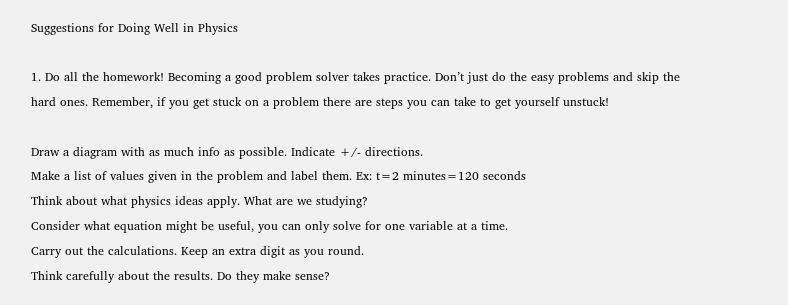Suggestions for Doing Well in Physics

1. Do all the homework! Becoming a good problem solver takes practice. Don’t just do the easy problems and skip the hard ones. Remember, if you get stuck on a problem there are steps you can take to get yourself unstuck!

Draw a diagram with as much info as possible. Indicate +/- directions.
Make a list of values given in the problem and label them. Ex: t=2 minutes=120 seconds
Think about what physics ideas apply. What are we studying?
Consider what equation might be useful, you can only solve for one variable at a time.
Carry out the calculations. Keep an extra digit as you round.
Think carefully about the results. Do they make sense?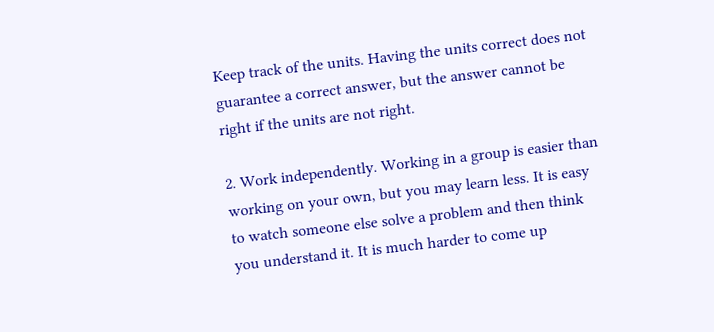Keep track of the units. Having the units correct does not guarantee a correct answer, but the answer cannot be right if the units are not right.

2. Work independently. Working in a group is easier than working on your own, but you may learn less. It is easy to watch someone else solve a problem and then think you understand it. It is much harder to come up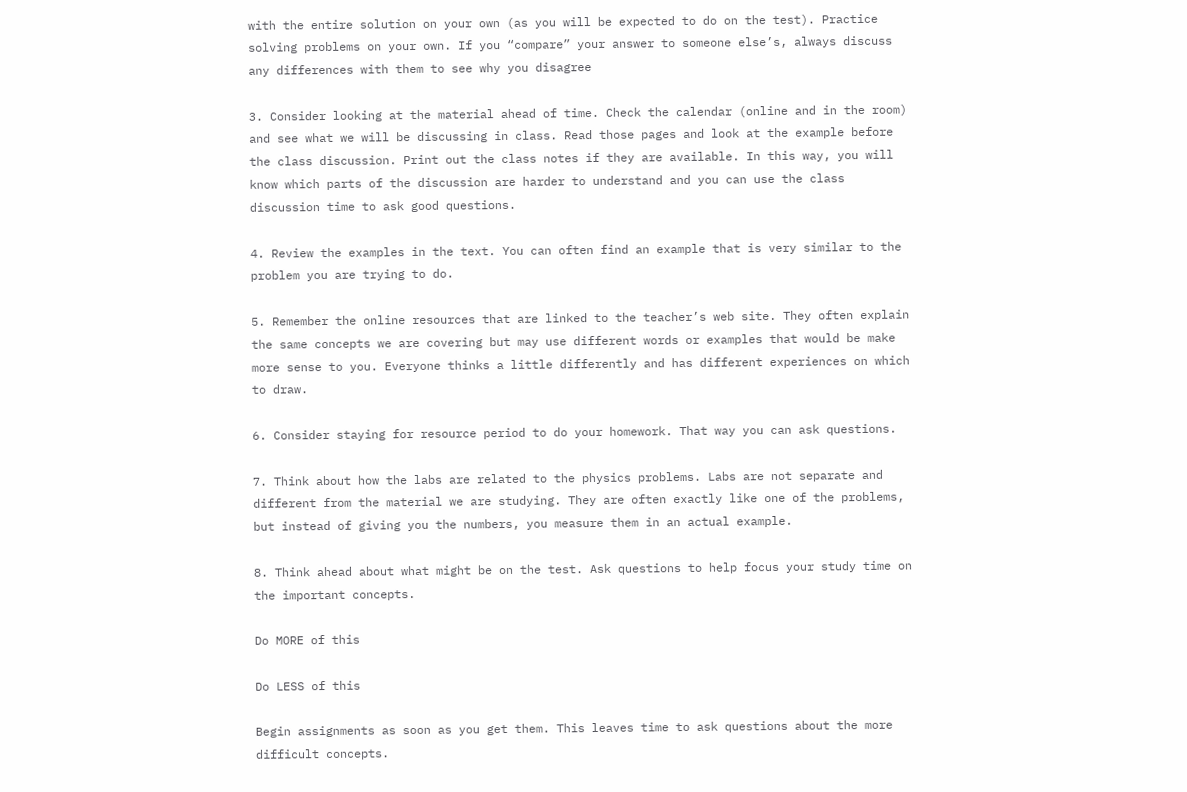with the entire solution on your own (as you will be expected to do on the test). Practice solving problems on your own. If you “compare” your answer to someone else’s, always discuss any differences with them to see why you disagree

3. Consider looking at the material ahead of time. Check the calendar (online and in the room) and see what we will be discussing in class. Read those pages and look at the example before the class discussion. Print out the class notes if they are available. In this way, you will know which parts of the discussion are harder to understand and you can use the class discussion time to ask good questions.

4. Review the examples in the text. You can often find an example that is very similar to the problem you are trying to do.

5. Remember the online resources that are linked to the teacher’s web site. They often explain the same concepts we are covering but may use different words or examples that would be make more sense to you. Everyone thinks a little differently and has different experiences on which to draw.

6. Consider staying for resource period to do your homework. That way you can ask questions.

7. Think about how the labs are related to the physics problems. Labs are not separate and different from the material we are studying. They are often exactly like one of the problems, but instead of giving you the numbers, you measure them in an actual example.

8. Think ahead about what might be on the test. Ask questions to help focus your study time on the important concepts.

Do MORE of this

Do LESS of this

Begin assignments as soon as you get them. This leaves time to ask questions about the more difficult concepts.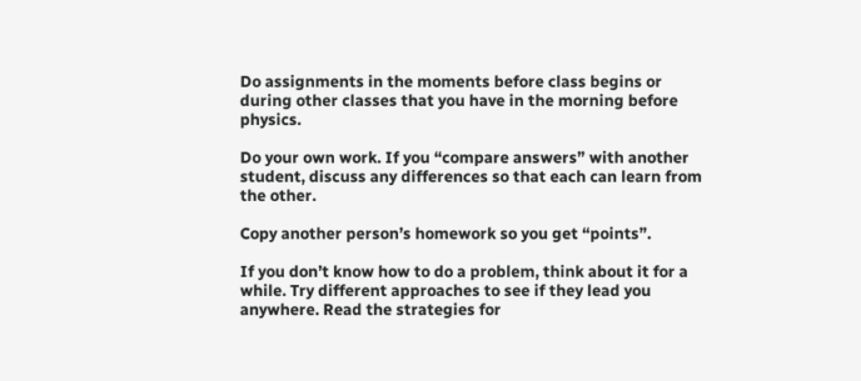Do assignments in the moments before class begins or during other classes that you have in the morning before physics.

Do your own work. If you “compare answers” with another student, discuss any differences so that each can learn from the other.

Copy another person’s homework so you get “points”.

If you don’t know how to do a problem, think about it for a while. Try different approaches to see if they lead you anywhere. Read the strategies for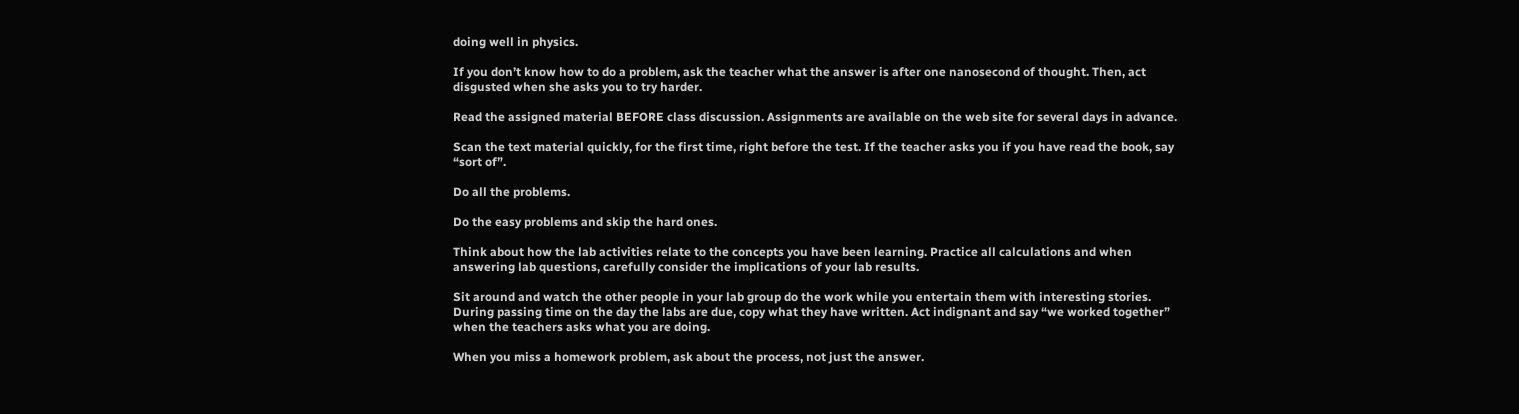doing well in physics.

If you don’t know how to do a problem, ask the teacher what the answer is after one nanosecond of thought. Then, act disgusted when she asks you to try harder.

Read the assigned material BEFORE class discussion. Assignments are available on the web site for several days in advance.

Scan the text material quickly, for the first time, right before the test. If the teacher asks you if you have read the book, say “sort of”.

Do all the problems.

Do the easy problems and skip the hard ones.

Think about how the lab activities relate to the concepts you have been learning. Practice all calculations and when answering lab questions, carefully consider the implications of your lab results.

Sit around and watch the other people in your lab group do the work while you entertain them with interesting stories. During passing time on the day the labs are due, copy what they have written. Act indignant and say “we worked together” when the teachers asks what you are doing.

When you miss a homework problem, ask about the process, not just the answer.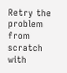Retry the problem from scratch with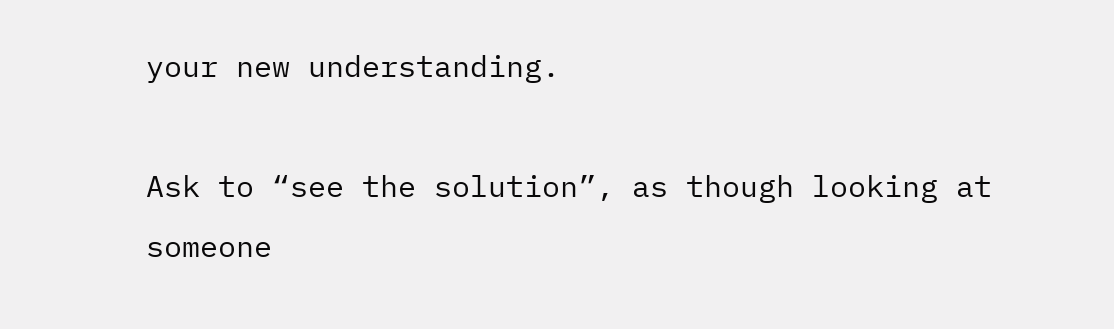your new understanding.

Ask to “see the solution”, as though looking at someone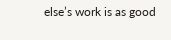else’s work is as good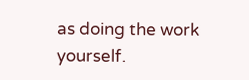as doing the work yourself.